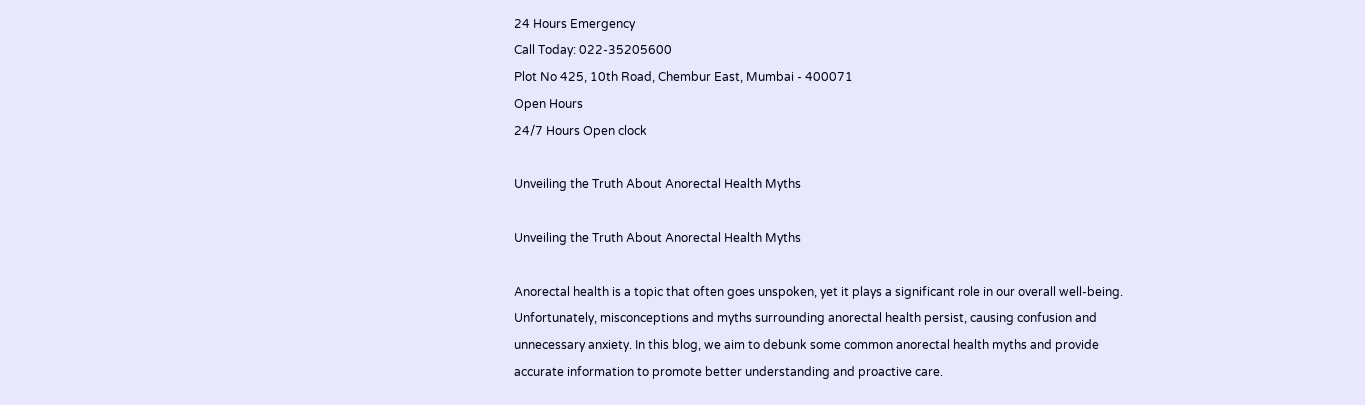24 Hours Emergency
Call Today: 022-35205600
Plot No 425, 10th Road, Chembur East, Mumbai - 400071
Open Hours
24/7 Hours Open clock

Unveiling the Truth About Anorectal Health Myths

Unveiling the Truth About Anorectal Health Myths

Anorectal health is a topic that often goes unspoken, yet it plays a significant role in our overall well-being. Unfortunately, misconceptions and myths surrounding anorectal health persist, causing confusion and unnecessary anxiety. In this blog, we aim to debunk some common anorectal health myths and provide accurate information to promote better understanding and proactive care.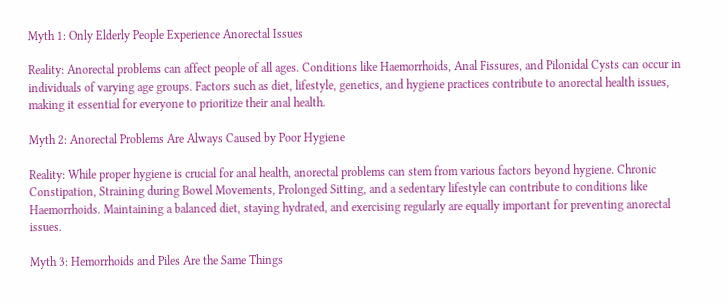Myth 1: Only Elderly People Experience Anorectal Issues

Reality: Anorectal problems can affect people of all ages. Conditions like Haemorrhoids, Anal Fissures, and Pilonidal Cysts can occur in individuals of varying age groups. Factors such as diet, lifestyle, genetics, and hygiene practices contribute to anorectal health issues, making it essential for everyone to prioritize their anal health.

Myth 2: Anorectal Problems Are Always Caused by Poor Hygiene

Reality: While proper hygiene is crucial for anal health, anorectal problems can stem from various factors beyond hygiene. Chronic Constipation, Straining during Bowel Movements, Prolonged Sitting, and a sedentary lifestyle can contribute to conditions like Haemorrhoids. Maintaining a balanced diet, staying hydrated, and exercising regularly are equally important for preventing anorectal issues.

Myth 3: Hemorrhoids and Piles Are the Same Things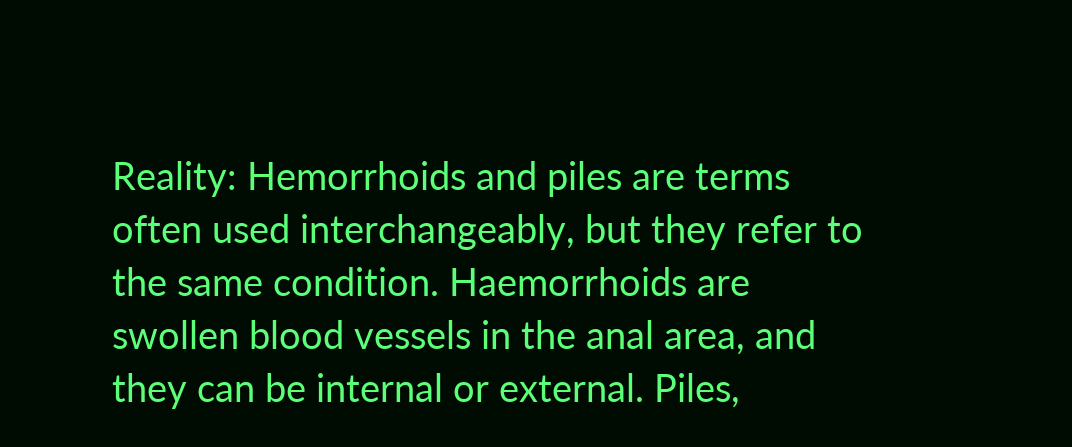Reality: Hemorrhoids and piles are terms often used interchangeably, but they refer to the same condition. Haemorrhoids are swollen blood vessels in the anal area, and they can be internal or external. Piles,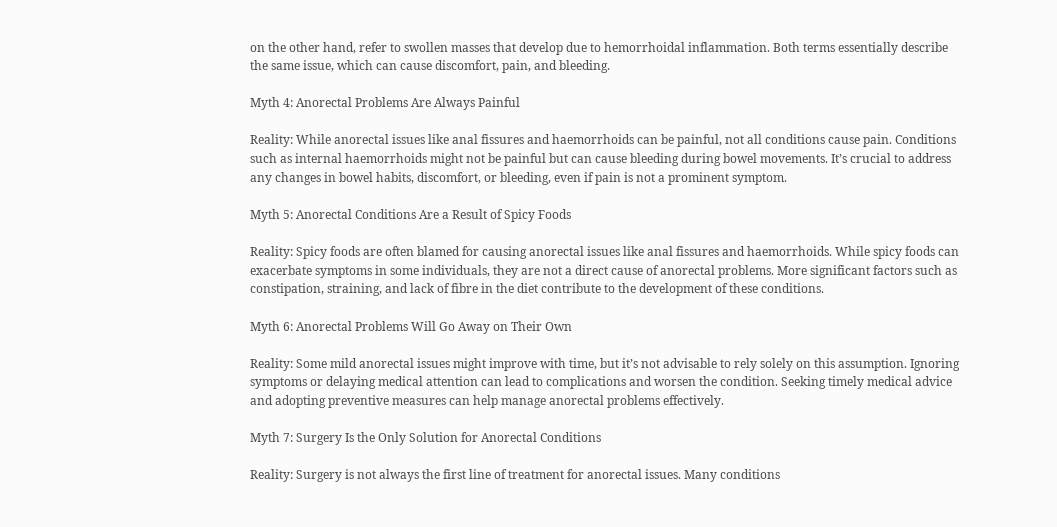on the other hand, refer to swollen masses that develop due to hemorrhoidal inflammation. Both terms essentially describe the same issue, which can cause discomfort, pain, and bleeding.

Myth 4: Anorectal Problems Are Always Painful

Reality: While anorectal issues like anal fissures and haemorrhoids can be painful, not all conditions cause pain. Conditions such as internal haemorrhoids might not be painful but can cause bleeding during bowel movements. It’s crucial to address any changes in bowel habits, discomfort, or bleeding, even if pain is not a prominent symptom.

Myth 5: Anorectal Conditions Are a Result of Spicy Foods

Reality: Spicy foods are often blamed for causing anorectal issues like anal fissures and haemorrhoids. While spicy foods can exacerbate symptoms in some individuals, they are not a direct cause of anorectal problems. More significant factors such as constipation, straining, and lack of fibre in the diet contribute to the development of these conditions.

Myth 6: Anorectal Problems Will Go Away on Their Own

Reality: Some mild anorectal issues might improve with time, but it’s not advisable to rely solely on this assumption. Ignoring symptoms or delaying medical attention can lead to complications and worsen the condition. Seeking timely medical advice and adopting preventive measures can help manage anorectal problems effectively.

Myth 7: Surgery Is the Only Solution for Anorectal Conditions

Reality: Surgery is not always the first line of treatment for anorectal issues. Many conditions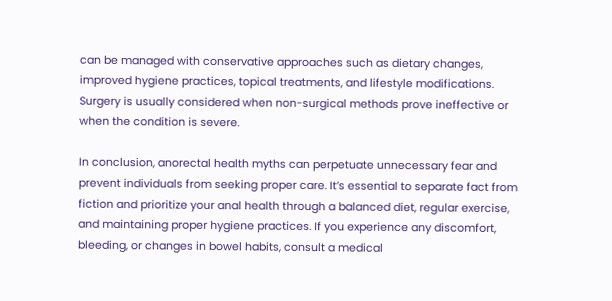can be managed with conservative approaches such as dietary changes, improved hygiene practices, topical treatments, and lifestyle modifications. Surgery is usually considered when non-surgical methods prove ineffective or when the condition is severe.

In conclusion, anorectal health myths can perpetuate unnecessary fear and prevent individuals from seeking proper care. It’s essential to separate fact from fiction and prioritize your anal health through a balanced diet, regular exercise, and maintaining proper hygiene practices. If you experience any discomfort, bleeding, or changes in bowel habits, consult a medical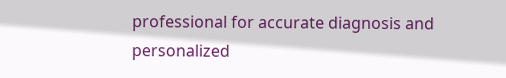professional for accurate diagnosis and personalized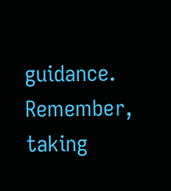guidance. Remember, taking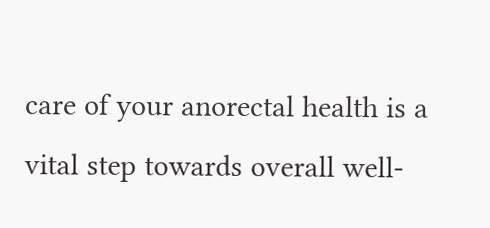care of your anorectal health is a vital step towards overall well-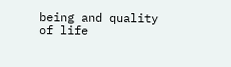being and quality of life